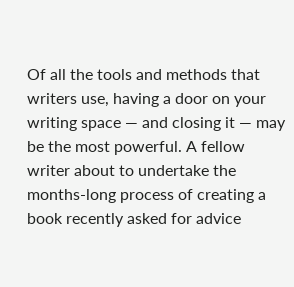Of all the tools and methods that writers use, having a door on your writing space — and closing it — may be the most powerful. A fellow writer about to undertake the months-long process of creating a book recently asked for advice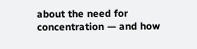about the need for concentration — and how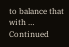to balance that with … Continued